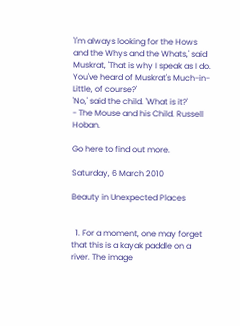'I'm always looking for the Hows and the Whys and the Whats,' said Muskrat, 'That is why I speak as I do. You've heard of Muskrat's Much-in-Little, of course?'
'No,' said the child. 'What is it?'
- The Mouse and his Child. Russell Hoban.

Go here to find out more.

Saturday, 6 March 2010

Beauty in Unexpected Places


  1. For a moment, one may forget that this is a kayak paddle on a river. The image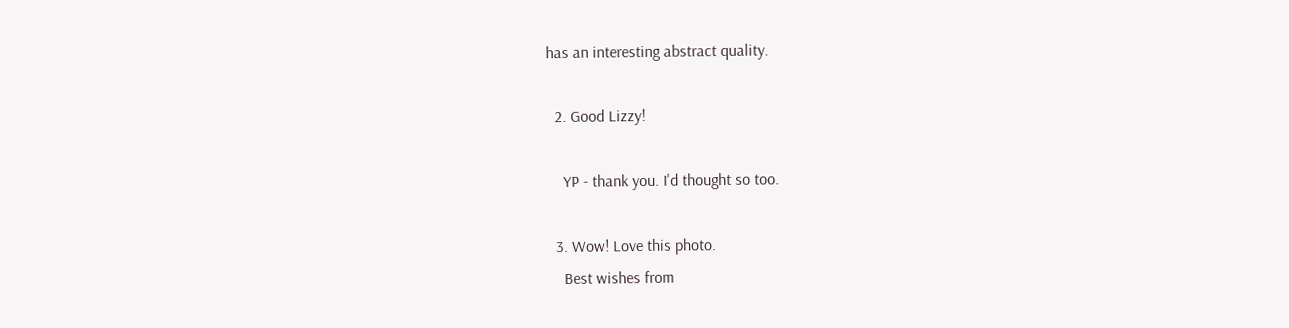has an interesting abstract quality.

  2. Good Lizzy!

    YP - thank you. I'd thought so too.

  3. Wow! Love this photo.
    Best wishes from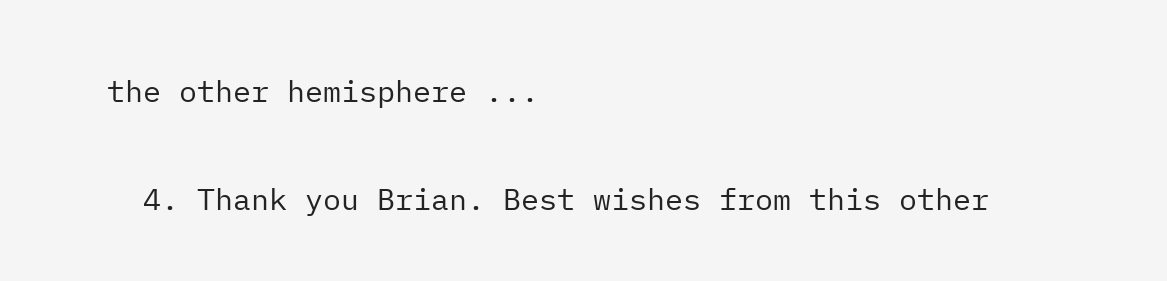the other hemisphere ...

  4. Thank you Brian. Best wishes from this other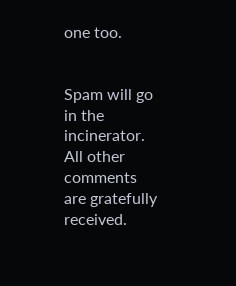one too.


Spam will go in the incinerator. All other comments are gratefully received.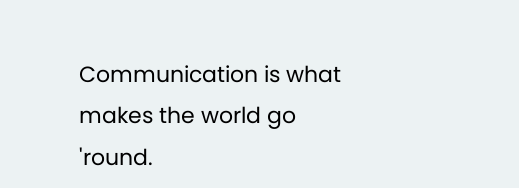Communication is what makes the world go 'round.